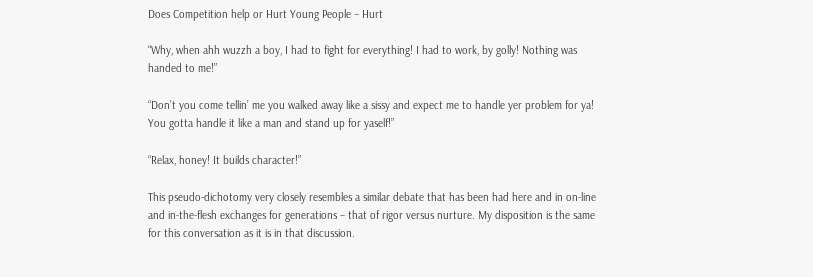Does Competition help or Hurt Young People – Hurt

“Why, when ahh wuzzh a boy, I had to fight for everything! I had to work, by golly! Nothing was handed to me!”

“Don’t you come tellin’ me you walked away like a sissy and expect me to handle yer problem for ya! You gotta handle it like a man and stand up for yaself!”

“Relax, honey! It builds character!”

This pseudo-dichotomy very closely resembles a similar debate that has been had here and in on-line and in-the-flesh exchanges for generations – that of rigor versus nurture. My disposition is the same for this conversation as it is in that discussion.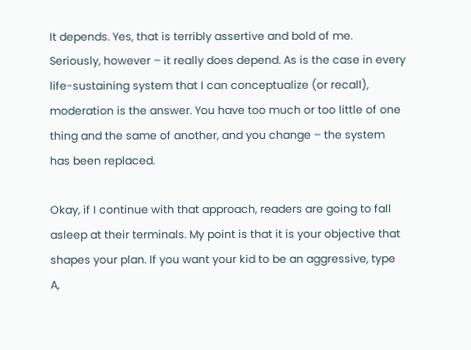It depends. Yes, that is terribly assertive and bold of me. Seriously, however – it really does depend. As is the case in every life-sustaining system that I can conceptualize (or recall), moderation is the answer. You have too much or too little of one thing and the same of another, and you change – the system has been replaced.

Okay, if I continue with that approach, readers are going to fall asleep at their terminals. My point is that it is your objective that shapes your plan. If you want your kid to be an aggressive, type A,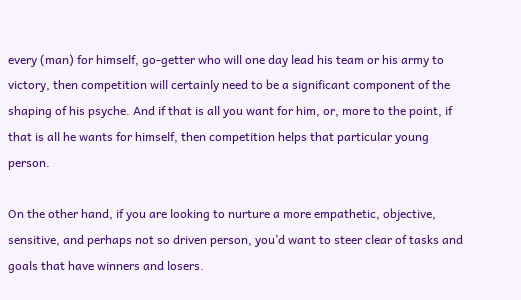every (man) for himself, go-getter who will one day lead his team or his army to victory, then competition will certainly need to be a significant component of the shaping of his psyche. And if that is all you want for him, or, more to the point, if that is all he wants for himself, then competition helps that particular young person.

On the other hand, if you are looking to nurture a more empathetic, objective, sensitive, and perhaps not so driven person, you’d want to steer clear of tasks and goals that have winners and losers.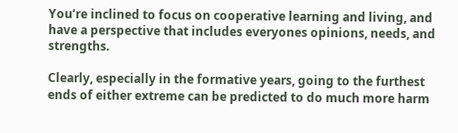You’re inclined to focus on cooperative learning and living, and have a perspective that includes everyones opinions, needs, and strengths.

Clearly, especially in the formative years, going to the furthest ends of either extreme can be predicted to do much more harm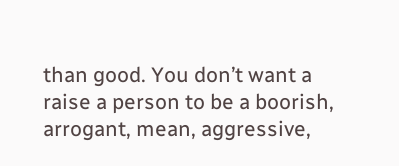than good. You don’t want a raise a person to be a boorish, arrogant, mean, aggressive,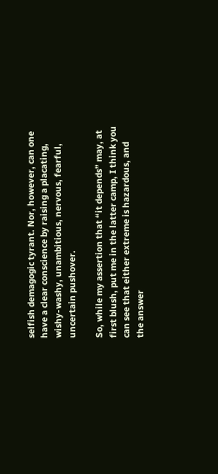selfish demagogic tyrant. Nor, however, can one have a clear conscience by raising a placating, wishy-washy, unambitious, nervous, fearful, uncertain pushover.

So, while my assertion that “it depends” may, at first blush, put me in the latter camp, I think you can see that either extreme is hazardous, and the answer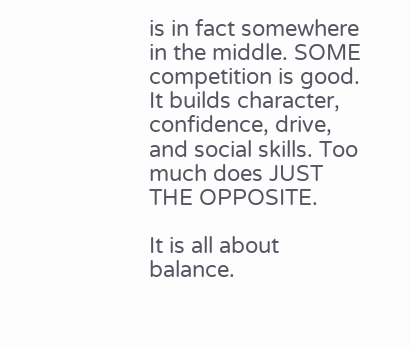is in fact somewhere in the middle. SOME competition is good. It builds character, confidence, drive, and social skills. Too much does JUST THE OPPOSITE.

It is all about balance.